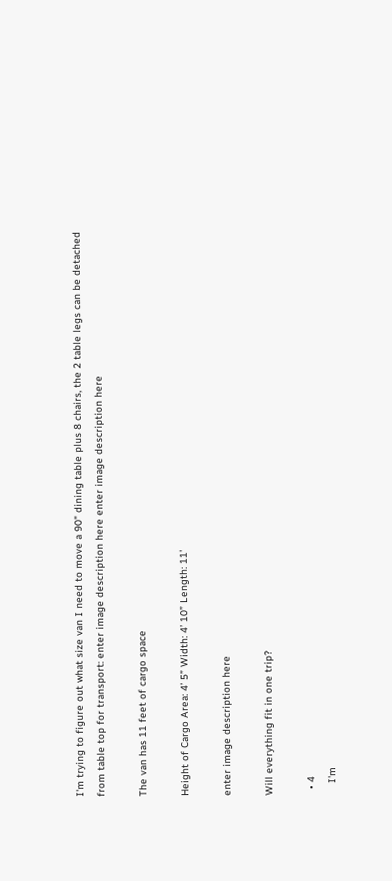I'm trying to figure out what size van I need to move a 90" dining table plus 8 chairs, the 2 table legs can be detached from table top for transport: enter image description here enter image description here

The van has 11 feet of cargo space

Height of Cargo Area: 4’ 5” Width: 4’ 10” Length: 11'

enter image description here

Will everything fit in one trip?

  • 4
    I'm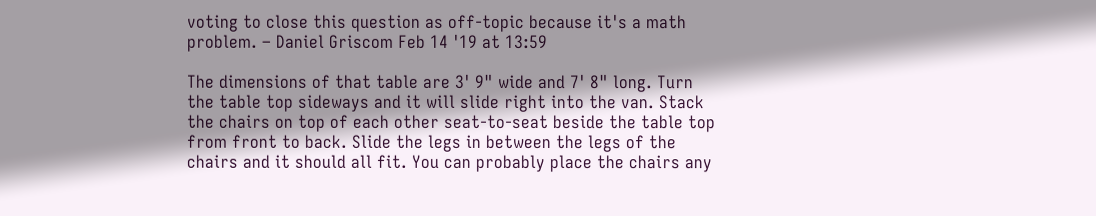voting to close this question as off-topic because it's a math problem. – Daniel Griscom Feb 14 '19 at 13:59

The dimensions of that table are 3' 9" wide and 7' 8" long. Turn the table top sideways and it will slide right into the van. Stack the chairs on top of each other seat-to-seat beside the table top from front to back. Slide the legs in between the legs of the chairs and it should all fit. You can probably place the chairs any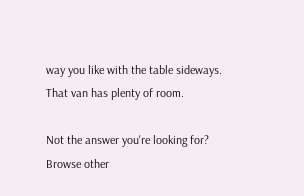way you like with the table sideways. That van has plenty of room.

Not the answer you're looking for? Browse other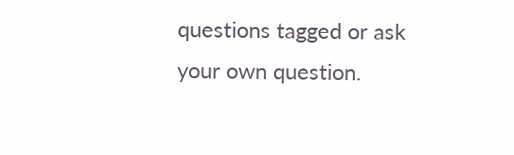questions tagged or ask your own question.